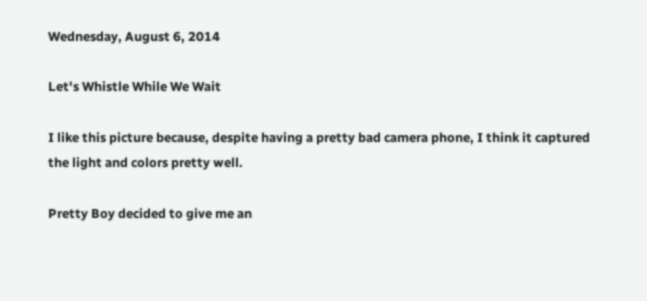Wednesday, August 6, 2014

Let's Whistle While We Wait

I like this picture because, despite having a pretty bad camera phone, I think it captured the light and colors pretty well.

Pretty Boy decided to give me an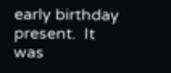early birthday present.  It was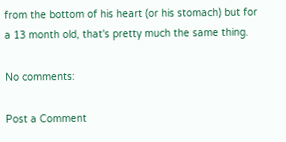from the bottom of his heart (or his stomach) but for a 13 month old, that's pretty much the same thing.

No comments:

Post a Comment